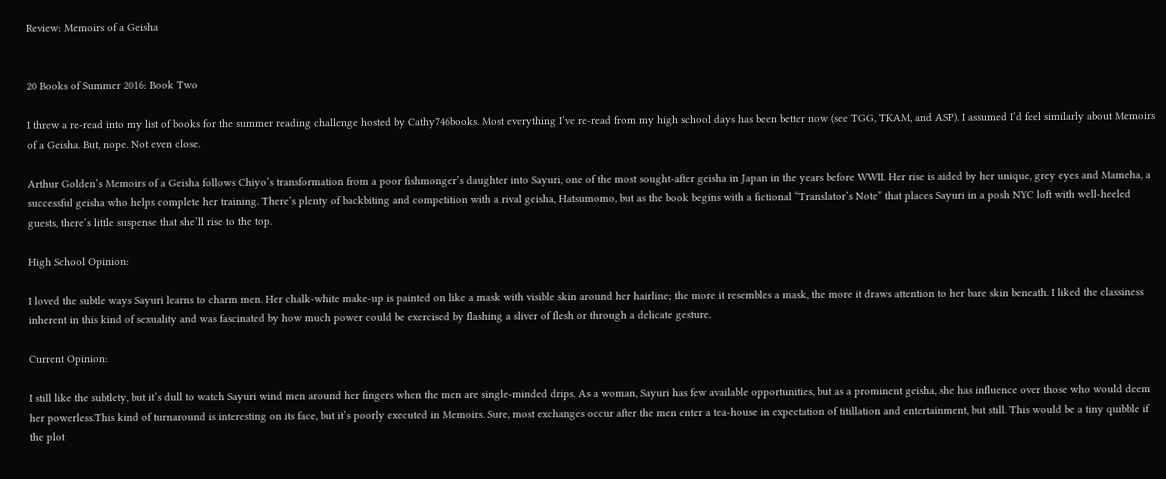Review: Memoirs of a Geisha


20 Books of Summer 2016: Book Two

I threw a re-read into my list of books for the summer reading challenge hosted by Cathy746books. Most everything I’ve re-read from my high school days has been better now (see TGG, TKAM, and ASP). I assumed I’d feel similarly about Memoirs of a Geisha. But, nope. Not even close.

Arthur Golden’s Memoirs of a Geisha follows Chiyo’s transformation from a poor fishmonger’s daughter into Sayuri, one of the most sought-after geisha in Japan in the years before WWII. Her rise is aided by her unique, grey eyes and Mameha, a successful geisha who helps complete her training. There’s plenty of backbiting and competition with a rival geisha, Hatsumomo, but as the book begins with a fictional “Translator’s Note” that places Sayuri in a posh NYC loft with well-heeled guests, there’s little suspense that she’ll rise to the top.

High School Opinion:

I loved the subtle ways Sayuri learns to charm men. Her chalk-white make-up is painted on like a mask with visible skin around her hairline; the more it resembles a mask, the more it draws attention to her bare skin beneath. I liked the classiness inherent in this kind of sexuality and was fascinated by how much power could be exercised by flashing a sliver of flesh or through a delicate gesture.

Current Opinion:

I still like the subtlety, but it’s dull to watch Sayuri wind men around her fingers when the men are single-minded drips. As a woman, Sayuri has few available opportunities, but as a prominent geisha, she has influence over those who would deem her powerless.This kind of turnaround is interesting on its face, but it’s poorly executed in Memoirs. Sure, most exchanges occur after the men enter a tea-house in expectation of titillation and entertainment, but still. This would be a tiny quibble if the plot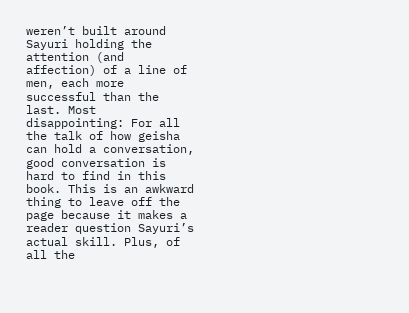weren’t built around Sayuri holding the attention (and affection) of a line of men, each more successful than the last. Most disappointing: For all the talk of how geisha can hold a conversation, good conversation is hard to find in this book. This is an awkward thing to leave off the page because it makes a reader question Sayuri’s actual skill. Plus, of all the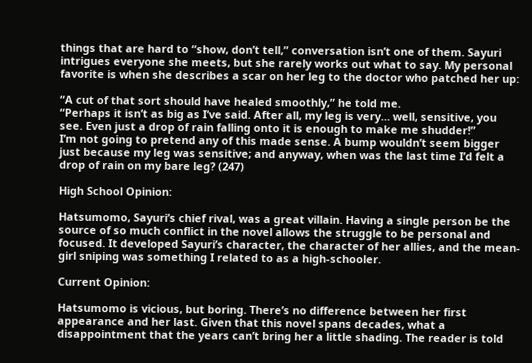things that are hard to “show, don’t tell,” conversation isn’t one of them. Sayuri intrigues everyone she meets, but she rarely works out what to say. My personal favorite is when she describes a scar on her leg to the doctor who patched her up:

“A cut of that sort should have healed smoothly,” he told me.
“Perhaps it isn’t as big as I’ve said. After all, my leg is very… well, sensitive, you see. Even just a drop of rain falling onto it is enough to make me shudder!”
I’m not going to pretend any of this made sense. A bump wouldn’t seem bigger just because my leg was sensitive; and anyway, when was the last time I’d felt a drop of rain on my bare leg? (247)

High School Opinion:

Hatsumomo, Sayuri’s chief rival, was a great villain. Having a single person be the source of so much conflict in the novel allows the struggle to be personal and focused. It developed Sayuri’s character, the character of her allies, and the mean-girl sniping was something I related to as a high-schooler.

Current Opinion:

Hatsumomo is vicious, but boring. There’s no difference between her first appearance and her last. Given that this novel spans decades, what a disappointment that the years can’t bring her a little shading. The reader is told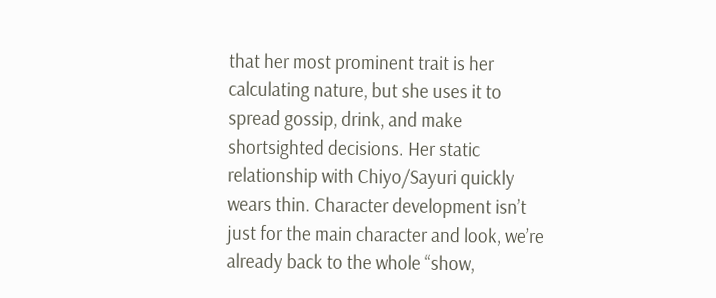that her most prominent trait is her calculating nature, but she uses it to spread gossip, drink, and make shortsighted decisions. Her static relationship with Chiyo/Sayuri quickly wears thin. Character development isn’t just for the main character and look, we’re already back to the whole “show,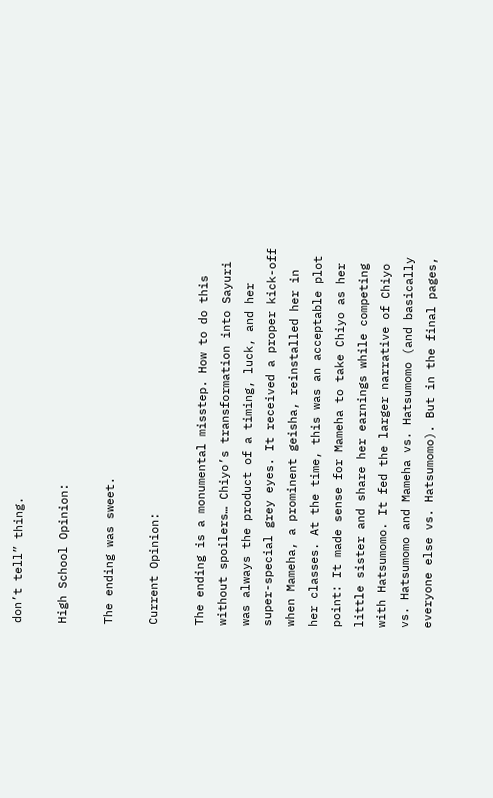don’t tell” thing.

High School Opinion:

The ending was sweet.

Current Opinion:

The ending is a monumental misstep. How to do this without spoilers… Chiyo’s transformation into Sayuri was always the product of a timing, luck, and her super-special grey eyes. It received a proper kick-off when Mameha, a prominent geisha, reinstalled her in her classes. At the time, this was an acceptable plot point: It made sense for Mameha to take Chiyo as her little sister and share her earnings while competing with Hatsumomo. It fed the larger narrative of Chiyo vs. Hatsumomo and Mameha vs. Hatsumomo (and basically everyone else vs. Hatsumomo). But in the final pages,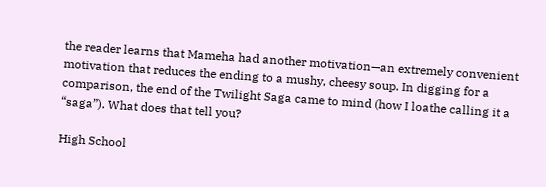the reader learns that Mameha had another motivation—an extremely convenient motivation that reduces the ending to a mushy, cheesy soup. In digging for a comparison, the end of the Twilight Saga came to mind (how I loathe calling it a “saga”). What does that tell you?

High School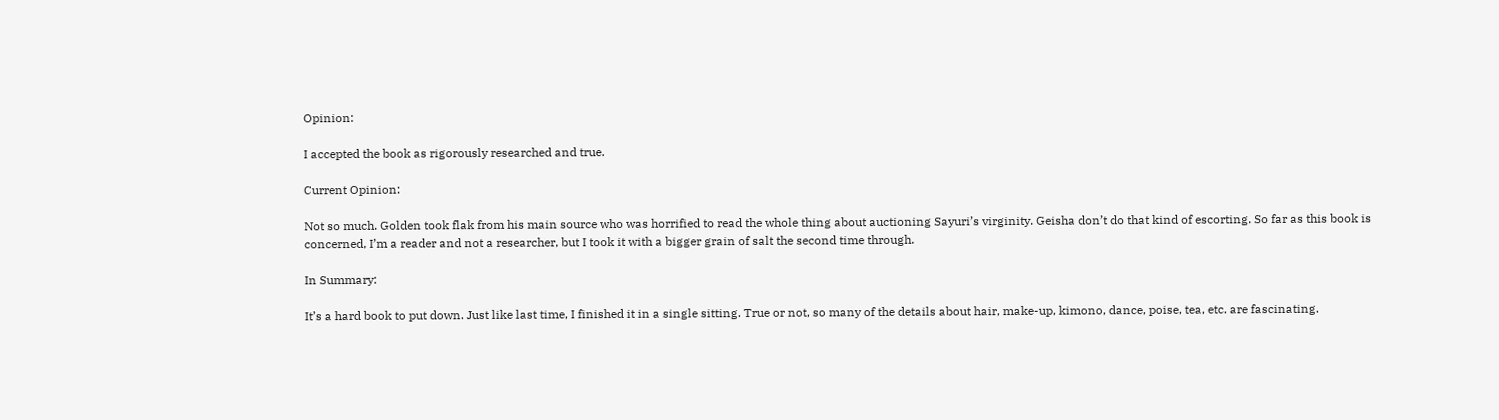Opinion:

I accepted the book as rigorously researched and true.

Current Opinion:

Not so much. Golden took flak from his main source who was horrified to read the whole thing about auctioning Sayuri’s virginity. Geisha don’t do that kind of escorting. So far as this book is concerned, I’m a reader and not a researcher, but I took it with a bigger grain of salt the second time through.

In Summary:

It’s a hard book to put down. Just like last time, I finished it in a single sitting. True or not, so many of the details about hair, make-up, kimono, dance, poise, tea, etc. are fascinating.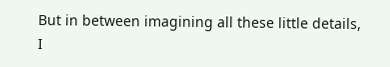But in between imagining all these little details, I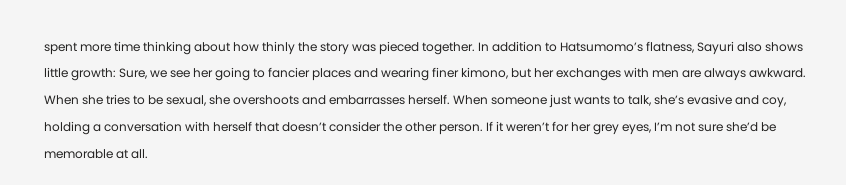spent more time thinking about how thinly the story was pieced together. In addition to Hatsumomo’s flatness, Sayuri also shows little growth: Sure, we see her going to fancier places and wearing finer kimono, but her exchanges with men are always awkward. When she tries to be sexual, she overshoots and embarrasses herself. When someone just wants to talk, she’s evasive and coy, holding a conversation with herself that doesn’t consider the other person. If it weren’t for her grey eyes, I’m not sure she’d be memorable at all.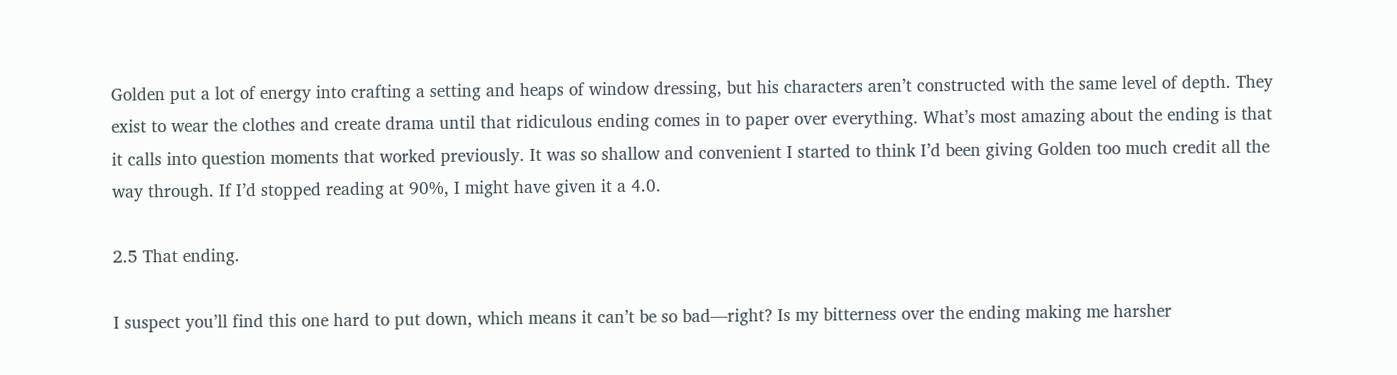Golden put a lot of energy into crafting a setting and heaps of window dressing, but his characters aren’t constructed with the same level of depth. They exist to wear the clothes and create drama until that ridiculous ending comes in to paper over everything. What’s most amazing about the ending is that it calls into question moments that worked previously. It was so shallow and convenient I started to think I’d been giving Golden too much credit all the way through. If I’d stopped reading at 90%, I might have given it a 4.0.

2.5 That ending.

I suspect you’ll find this one hard to put down, which means it can’t be so bad—right? Is my bitterness over the ending making me harsher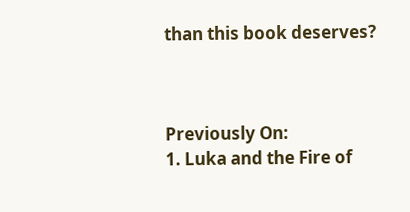than this book deserves?



Previously On:
1. Luka and the Fire of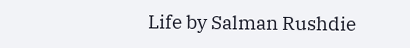Life by Salman Rushdie